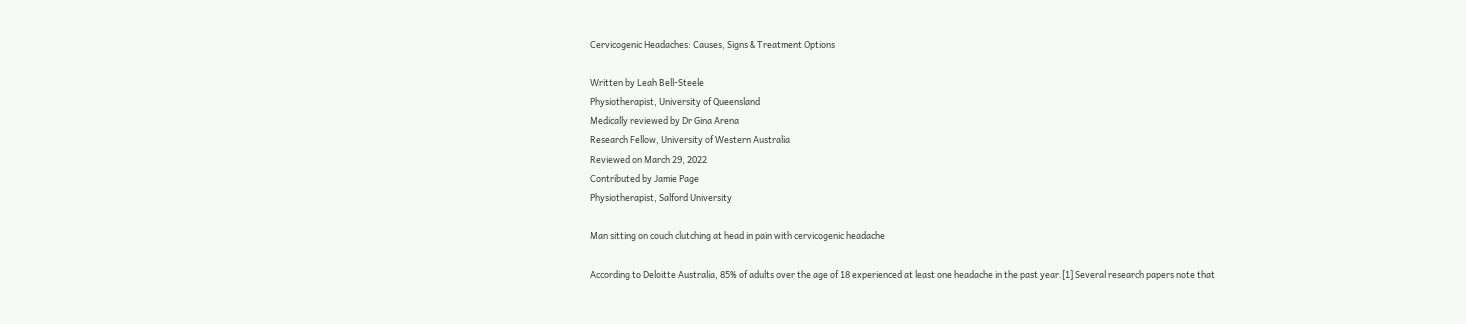Cervicogenic Headaches: Causes, Signs & Treatment Options

Written by Leah Bell-Steele
Physiotherapist, University of Queensland
Medically reviewed by Dr Gina Arena
Research Fellow, University of Western Australia
Reviewed on March 29, 2022
Contributed by Jamie Page
Physiotherapist, Salford University

Man sitting on couch clutching at head in pain with cervicogenic headache

According to Deloitte Australia, 85% of adults over the age of 18 experienced at least one headache in the past year.[1] Several research papers note that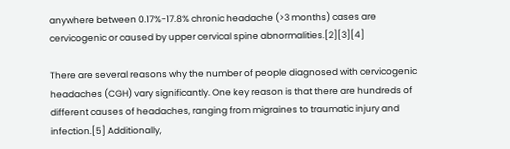anywhere between 0.17%-17.8% chronic headache (>3 months) cases are cervicogenic or caused by upper cervical spine abnormalities.[2][3][4]

There are several reasons why the number of people diagnosed with cervicogenic headaches (CGH) vary significantly. One key reason is that there are hundreds of different causes of headaches, ranging from migraines to traumatic injury and infection.[5] Additionally,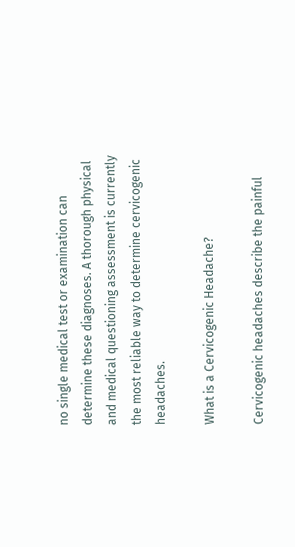no single medical test or examination can determine these diagnoses. A thorough physical and medical questioning assessment is currently the most reliable way to determine cervicogenic headaches.

What is a Cervicogenic Headache?

Cervicogenic headaches describe the painful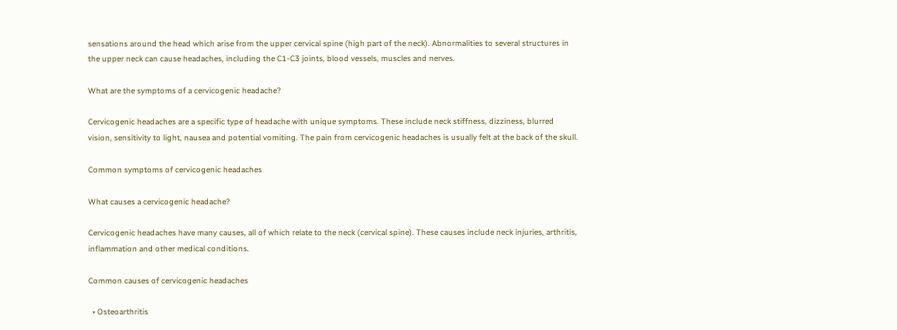sensations around the head which arise from the upper cervical spine (high part of the neck). Abnormalities to several structures in the upper neck can cause headaches, including the C1-C3 joints, blood vessels, muscles and nerves.

What are the symptoms of a cervicogenic headache?

Cervicogenic headaches are a specific type of headache with unique symptoms. These include neck stiffness, dizziness, blurred vision, sensitivity to light, nausea and potential vomiting. The pain from cervicogenic headaches is usually felt at the back of the skull.

Common symptoms of cervicogenic headaches

What causes a cervicogenic headache?

Cervicogenic headaches have many causes, all of which relate to the neck (cervical spine). These causes include neck injuries, arthritis, inflammation and other medical conditions.

Common causes of cervicogenic headaches

  • Osteoarthritis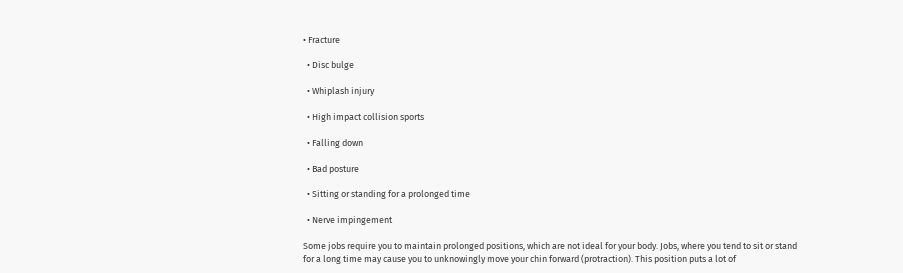• Fracture

  • Disc bulge

  • Whiplash injury

  • High impact collision sports

  • Falling down

  • Bad posture

  • Sitting or standing for a prolonged time

  • Nerve impingement

Some jobs require you to maintain prolonged positions, which are not ideal for your body. Jobs, where you tend to sit or stand for a long time may cause you to unknowingly move your chin forward (protraction). This position puts a lot of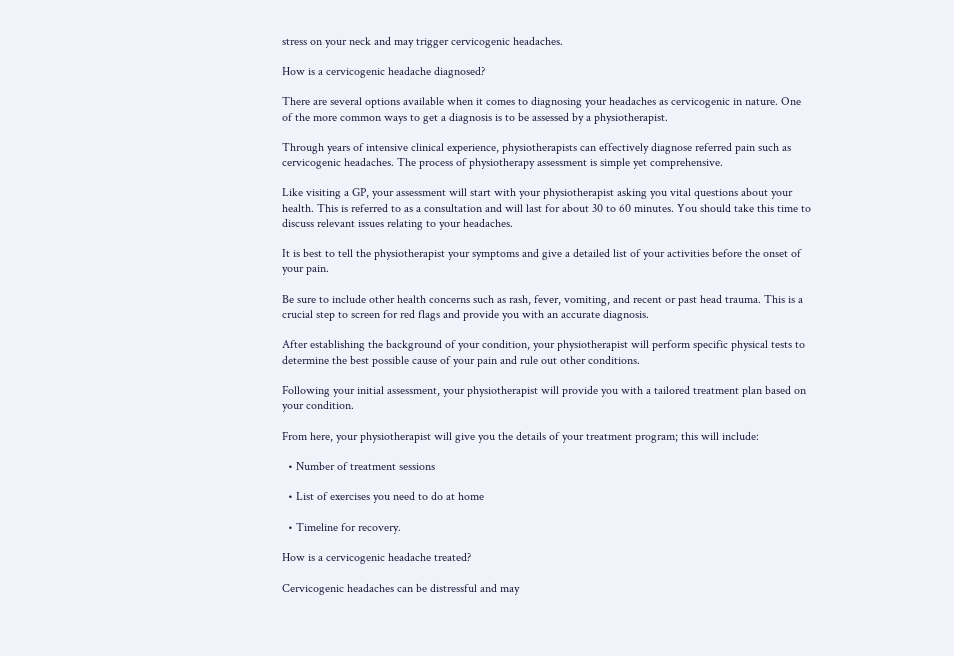stress on your neck and may trigger cervicogenic headaches.

How is a cervicogenic headache diagnosed?

There are several options available when it comes to diagnosing your headaches as cervicogenic in nature. One of the more common ways to get a diagnosis is to be assessed by a physiotherapist.

Through years of intensive clinical experience, physiotherapists can effectively diagnose referred pain such as cervicogenic headaches. The process of physiotherapy assessment is simple yet comprehensive.

Like visiting a GP, your assessment will start with your physiotherapist asking you vital questions about your health. This is referred to as a consultation and will last for about 30 to 60 minutes. You should take this time to discuss relevant issues relating to your headaches.

It is best to tell the physiotherapist your symptoms and give a detailed list of your activities before the onset of your pain.

Be sure to include other health concerns such as rash, fever, vomiting, and recent or past head trauma. This is a crucial step to screen for red flags and provide you with an accurate diagnosis.

After establishing the background of your condition, your physiotherapist will perform specific physical tests to determine the best possible cause of your pain and rule out other conditions.

Following your initial assessment, your physiotherapist will provide you with a tailored treatment plan based on your condition.

From here, your physiotherapist will give you the details of your treatment program; this will include:

  • Number of treatment sessions

  • List of exercises you need to do at home

  • Timeline for recovery.

How is a cervicogenic headache treated?

Cervicogenic headaches can be distressful and may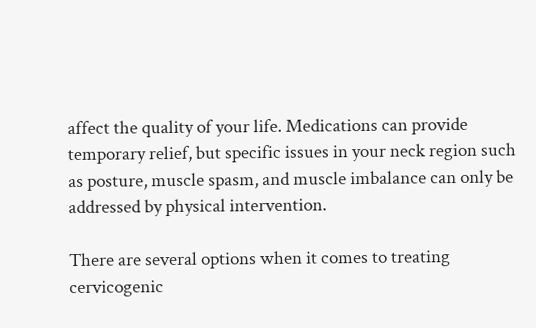affect the quality of your life. Medications can provide temporary relief, but specific issues in your neck region such as posture, muscle spasm, and muscle imbalance can only be addressed by physical intervention.

There are several options when it comes to treating cervicogenic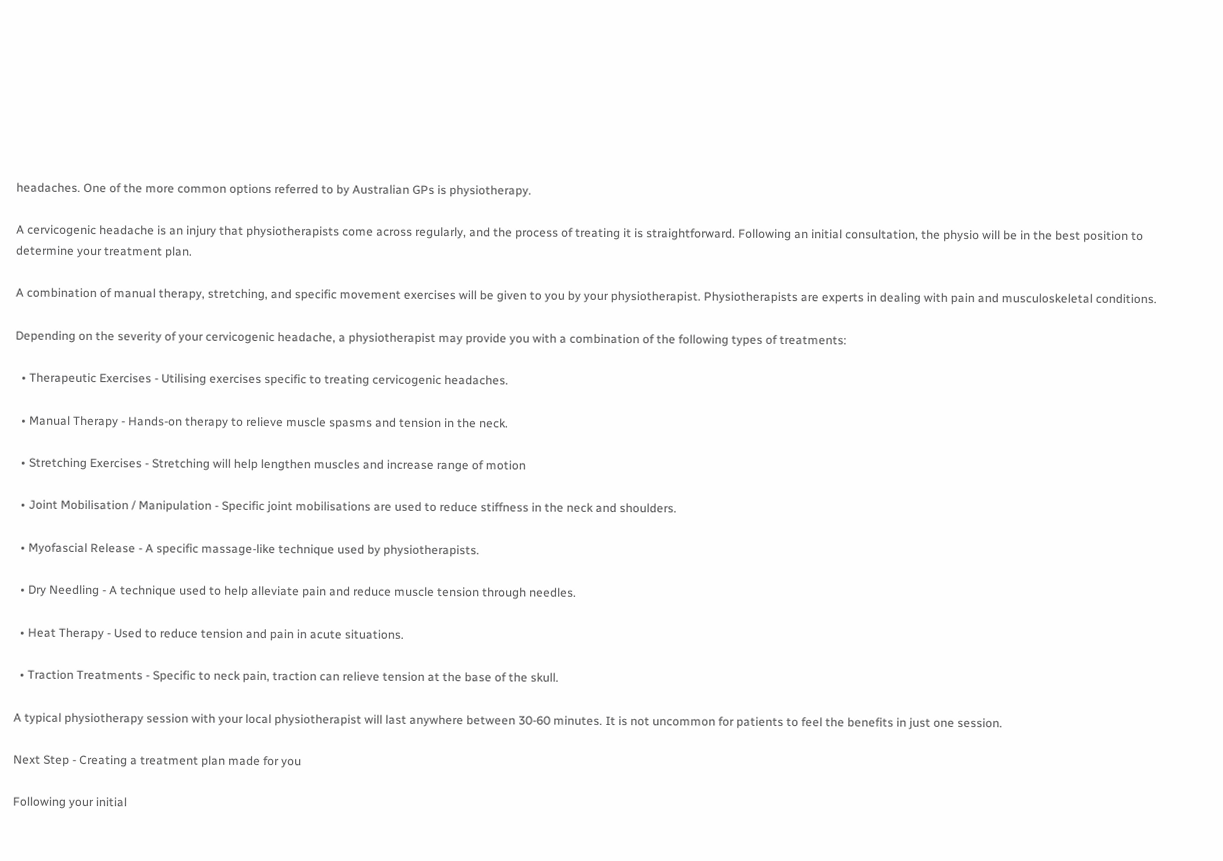headaches. One of the more common options referred to by Australian GPs is physiotherapy.

A cervicogenic headache is an injury that physiotherapists come across regularly, and the process of treating it is straightforward. Following an initial consultation, the physio will be in the best position to determine your treatment plan.

A combination of manual therapy, stretching, and specific movement exercises will be given to you by your physiotherapist. Physiotherapists are experts in dealing with pain and musculoskeletal conditions.

Depending on the severity of your cervicogenic headache, a physiotherapist may provide you with a combination of the following types of treatments:

  • Therapeutic Exercises - Utilising exercises specific to treating cervicogenic headaches.

  • Manual Therapy - Hands-on therapy to relieve muscle spasms and tension in the neck.

  • Stretching Exercises - Stretching will help lengthen muscles and increase range of motion

  • Joint Mobilisation / Manipulation - Specific joint mobilisations are used to reduce stiffness in the neck and shoulders.

  • Myofascial Release - A specific massage-like technique used by physiotherapists.

  • Dry Needling - A technique used to help alleviate pain and reduce muscle tension through needles.

  • Heat Therapy - Used to reduce tension and pain in acute situations.

  • Traction Treatments - Specific to neck pain, traction can relieve tension at the base of the skull.

A typical physiotherapy session with your local physiotherapist will last anywhere between 30-60 minutes. It is not uncommon for patients to feel the benefits in just one session.

Next Step - Creating a treatment plan made for you

Following your initial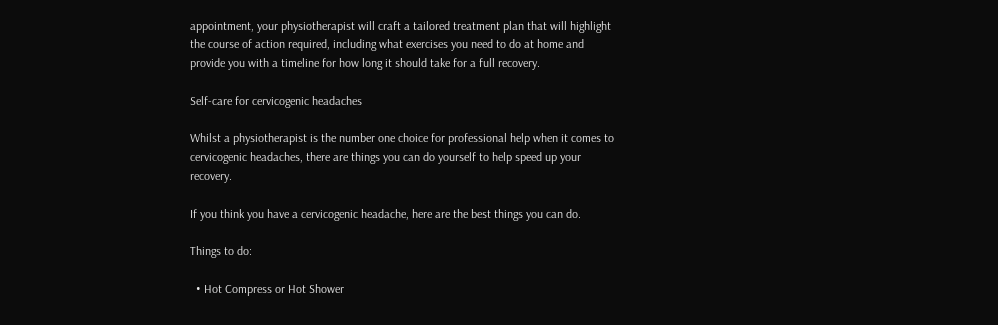appointment, your physiotherapist will craft a tailored treatment plan that will highlight the course of action required, including what exercises you need to do at home and provide you with a timeline for how long it should take for a full recovery.

Self-care for cervicogenic headaches

Whilst a physiotherapist is the number one choice for professional help when it comes to cervicogenic headaches, there are things you can do yourself to help speed up your recovery.

If you think you have a cervicogenic headache, here are the best things you can do.

Things to do:

  • Hot Compress or Hot Shower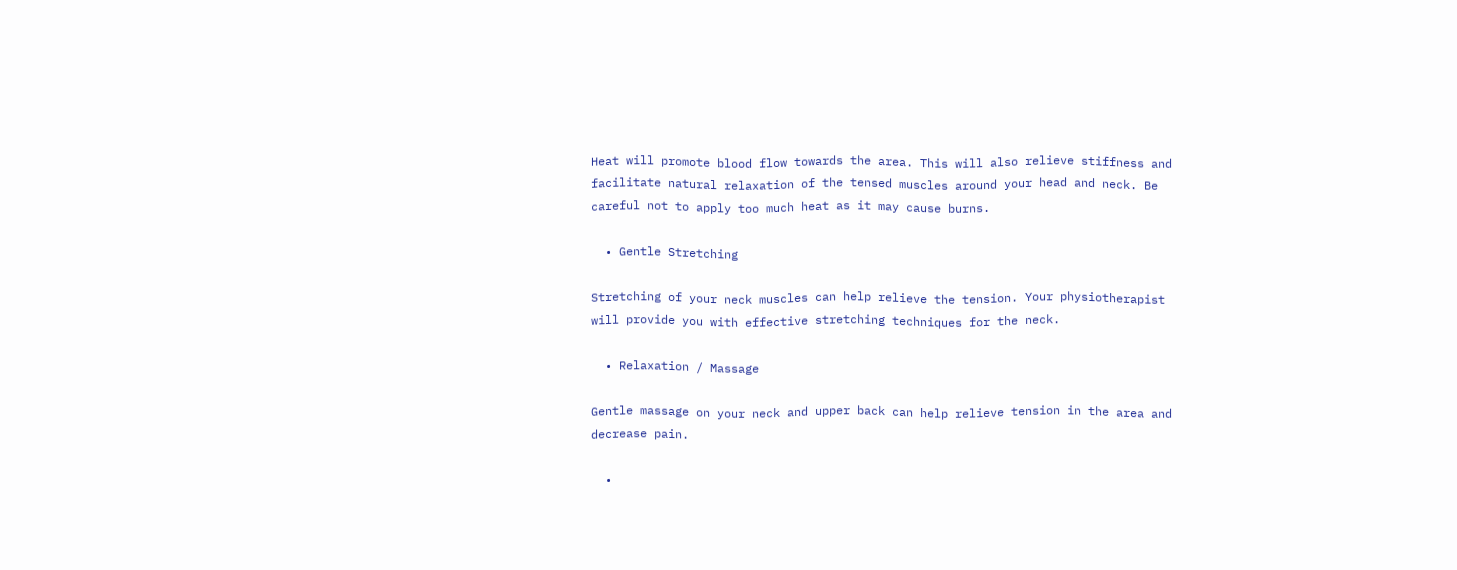Heat will promote blood flow towards the area. This will also relieve stiffness and facilitate natural relaxation of the tensed muscles around your head and neck. Be careful not to apply too much heat as it may cause burns.

  • Gentle Stretching

Stretching of your neck muscles can help relieve the tension. Your physiotherapist will provide you with effective stretching techniques for the neck.

  • Relaxation / Massage

Gentle massage on your neck and upper back can help relieve tension in the area and decrease pain.

  •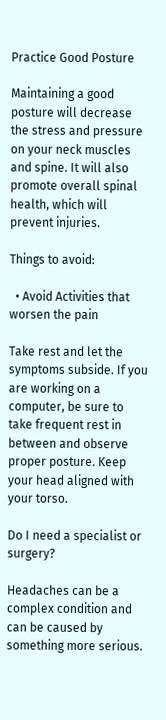Practice Good Posture

Maintaining a good posture will decrease the stress and pressure on your neck muscles and spine. It will also promote overall spinal health, which will prevent injuries.

Things to avoid:

  • Avoid Activities that worsen the pain

Take rest and let the symptoms subside. If you are working on a computer, be sure to take frequent rest in between and observe proper posture. Keep your head aligned with your torso.

Do I need a specialist or surgery?

Headaches can be a complex condition and can be caused by something more serious.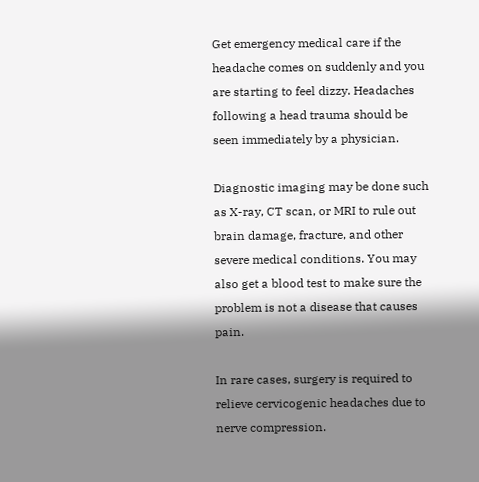Get emergency medical care if the headache comes on suddenly and you are starting to feel dizzy. Headaches following a head trauma should be seen immediately by a physician.

Diagnostic imaging may be done such as X-ray, CT scan, or MRI to rule out brain damage, fracture, and other severe medical conditions. You may also get a blood test to make sure the problem is not a disease that causes pain.

In rare cases, surgery is required to relieve cervicogenic headaches due to nerve compression.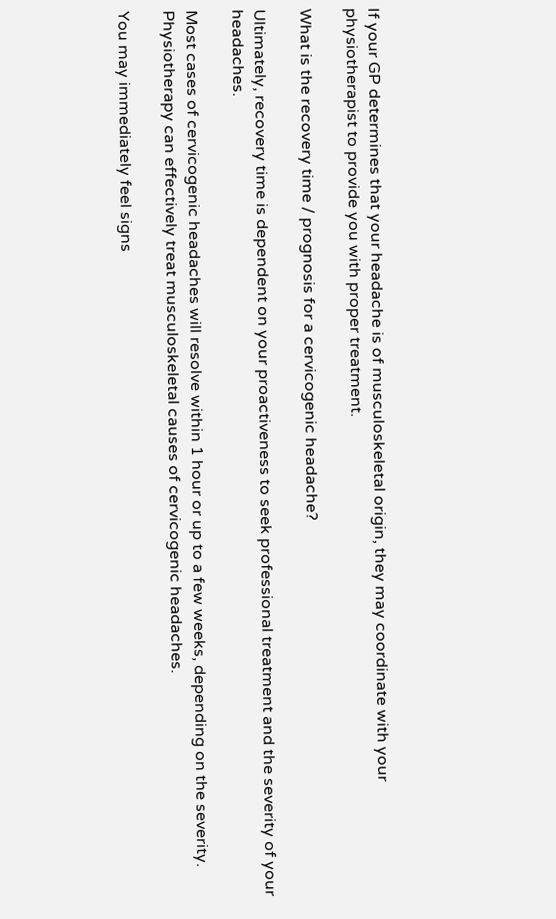If your GP determines that your headache is of musculoskeletal origin, they may coordinate with your physiotherapist to provide you with proper treatment.

What is the recovery time / prognosis for a cervicogenic headache?

Ultimately, recovery time is dependent on your proactiveness to seek professional treatment and the severity of your headaches.

Most cases of cervicogenic headaches will resolve within 1 hour or up to a few weeks, depending on the severity. Physiotherapy can effectively treat musculoskeletal causes of cervicogenic headaches.

You may immediately feel signs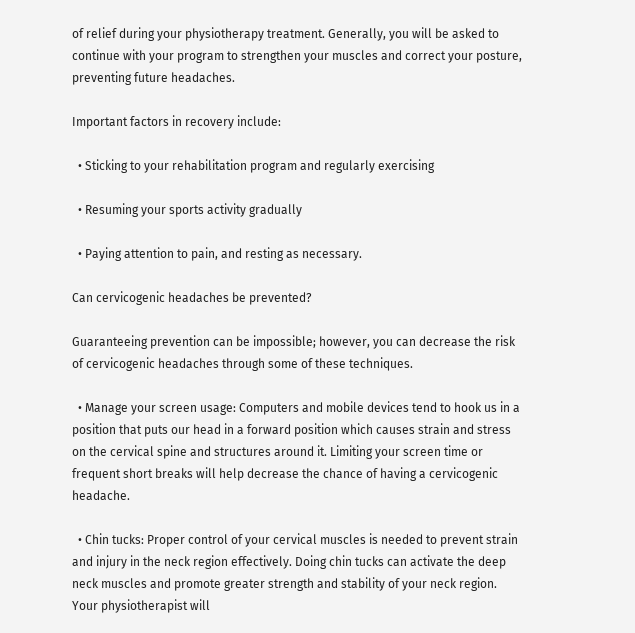of relief during your physiotherapy treatment. Generally, you will be asked to continue with your program to strengthen your muscles and correct your posture, preventing future headaches.

Important factors in recovery include:

  • Sticking to your rehabilitation program and regularly exercising

  • Resuming your sports activity gradually

  • Paying attention to pain, and resting as necessary.

Can cervicogenic headaches be prevented?

Guaranteeing prevention can be impossible; however, you can decrease the risk of cervicogenic headaches through some of these techniques.

  • Manage your screen usage: Computers and mobile devices tend to hook us in a position that puts our head in a forward position which causes strain and stress on the cervical spine and structures around it. Limiting your screen time or frequent short breaks will help decrease the chance of having a cervicogenic headache.

  • Chin tucks: Proper control of your cervical muscles is needed to prevent strain and injury in the neck region effectively. Doing chin tucks can activate the deep neck muscles and promote greater strength and stability of your neck region. Your physiotherapist will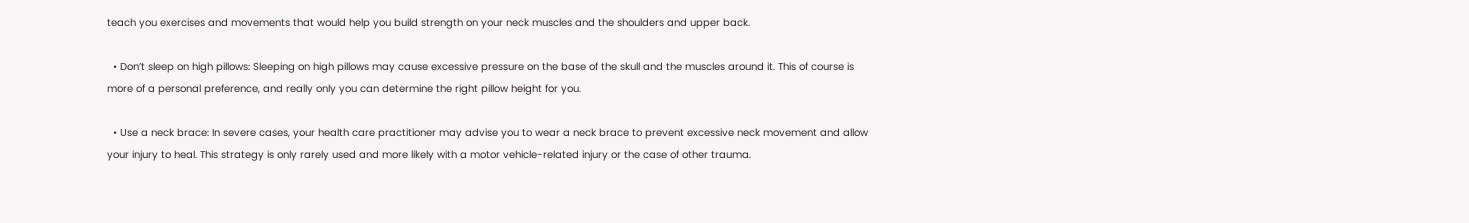teach you exercises and movements that would help you build strength on your neck muscles and the shoulders and upper back.

  • Don’t sleep on high pillows: Sleeping on high pillows may cause excessive pressure on the base of the skull and the muscles around it. This of course is more of a personal preference, and really only you can determine the right pillow height for you.

  • Use a neck brace: In severe cases, your health care practitioner may advise you to wear a neck brace to prevent excessive neck movement and allow your injury to heal. This strategy is only rarely used and more likely with a motor vehicle-related injury or the case of other trauma.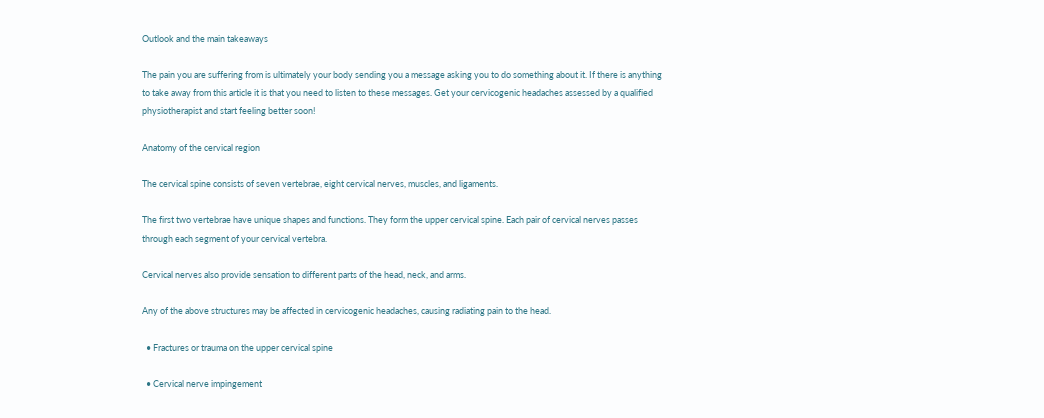Outlook and the main takeaways

The pain you are suffering from is ultimately your body sending you a message asking you to do something about it. If there is anything to take away from this article it is that you need to listen to these messages. Get your cervicogenic headaches assessed by a qualified physiotherapist and start feeling better soon!

Anatomy of the cervical region

The cervical spine consists of seven vertebrae, eight cervical nerves, muscles, and ligaments.

The first two vertebrae have unique shapes and functions. They form the upper cervical spine. Each pair of cervical nerves passes through each segment of your cervical vertebra.

Cervical nerves also provide sensation to different parts of the head, neck, and arms.

Any of the above structures may be affected in cervicogenic headaches, causing radiating pain to the head.

  • Fractures or trauma on the upper cervical spine

  • Cervical nerve impingement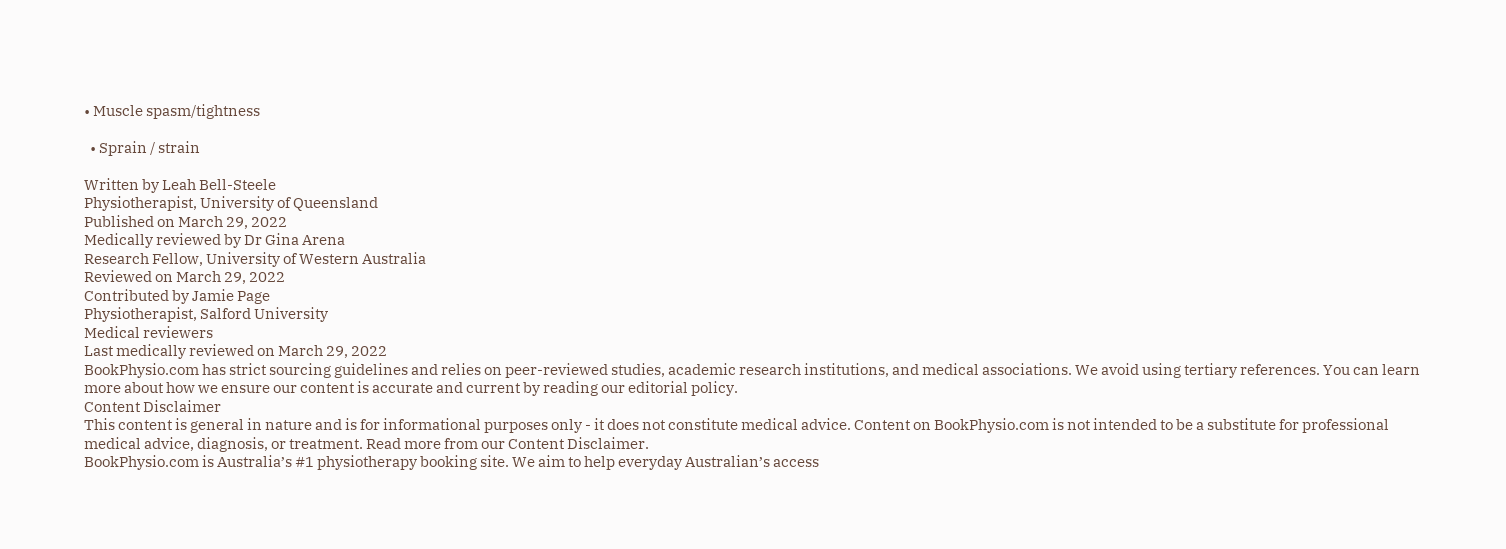• Muscle spasm/tightness

  • Sprain / strain

Written by Leah Bell-Steele
Physiotherapist, University of Queensland
Published on March 29, 2022
Medically reviewed by Dr Gina Arena
Research Fellow, University of Western Australia
Reviewed on March 29, 2022
Contributed by Jamie Page
Physiotherapist, Salford University
Medical reviewers
Last medically reviewed on March 29, 2022
BookPhysio.com has strict sourcing guidelines and relies on peer-reviewed studies, academic research institutions, and medical associations. We avoid using tertiary references. You can learn more about how we ensure our content is accurate and current by reading our editorial policy.
Content Disclaimer
This content is general in nature and is for informational purposes only - it does not constitute medical advice. Content on BookPhysio.com is not intended to be a substitute for professional medical advice, diagnosis, or treatment. Read more from our Content Disclaimer.
BookPhysio.com is Australia’s #1 physiotherapy booking site. We aim to help everyday Australian’s access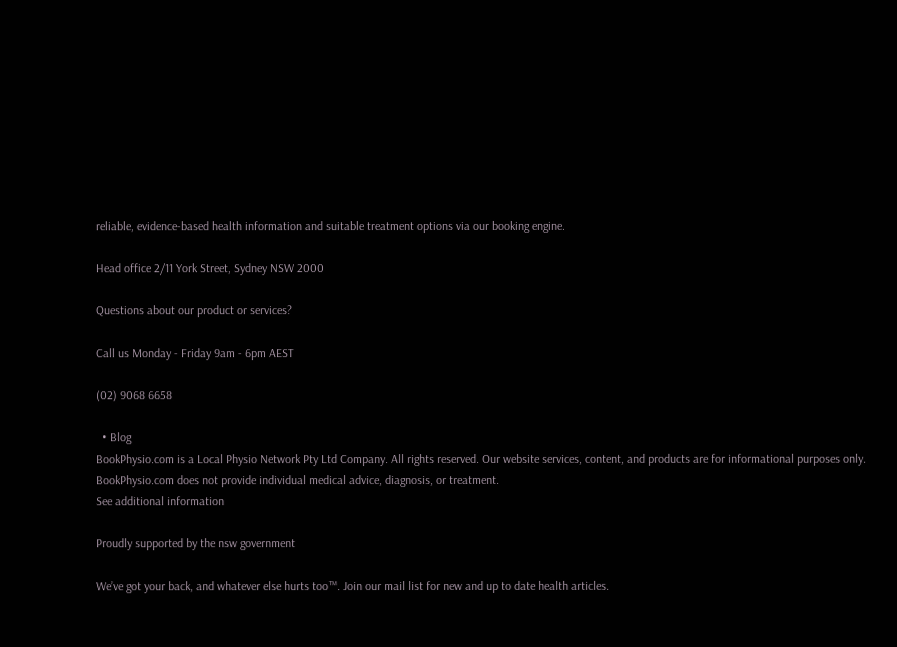reliable, evidence-based health information and suitable treatment options via our booking engine.

Head office 2/11 York Street, Sydney NSW 2000

Questions about our product or services?

Call us Monday - Friday 9am - 6pm AEST

(02) 9068 6658

  • Blog
BookPhysio.com is a Local Physio Network Pty Ltd Company. All rights reserved. Our website services, content, and products are for informational purposes only. BookPhysio.com does not provide individual medical advice, diagnosis, or treatment.
See additional information

Proudly supported by the nsw government

We’ve got your back, and whatever else hurts too™. Join our mail list for new and up to date health articles.